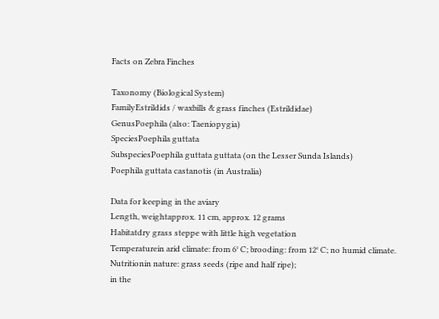Facts on Zebra Finches

Taxonomy (Biological System)
FamilyEstrildids / waxbills & grass finches (Estrildidae)
GenusPoephila (also: Taeniopygia)
SpeciesPoephila guttata
SubspeciesPoephila guttata guttata (on the Lesser Sunda Islands)
Poephila guttata castanotis (in Australia)

Data for keeping in the aviary
Length, weightapprox. 11 cm, approx. 12 grams
Habitatdry grass steppe with little high vegetation
Temperaturein arid climate: from 6° C; brooding: from 12° C; no humid climate.
Nutritionin nature: grass seeds (ripe and half ripe);
in the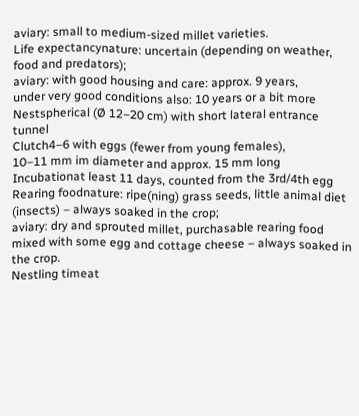aviary: small to medium-sized millet varieties.
Life expectancynature: uncertain (depending on weather, food and predators);
aviary: with good housing and care: approx. 9 years,
under very good conditions also: 10 years or a bit more
Nestspherical (Ø 12–20 cm) with short lateral entrance tunnel
Clutch4–6 with eggs (fewer from young females),
10–11 mm im diameter and approx. 15 mm long
Incubationat least 11 days, counted from the 3rd/4th egg
Rearing foodnature: ripe(ning) grass seeds, little animal diet (insects) – always soaked in the crop;
aviary: dry and sprouted millet, purchasable rearing food mixed with some egg and cottage cheese – always soaked in the crop.
Nestling timeat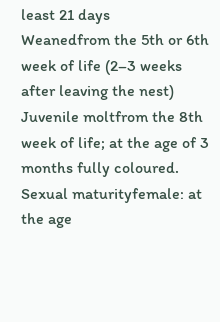least 21 days
Weanedfrom the 5th or 6th week of life (2–3 weeks after leaving the nest)
Juvenile moltfrom the 8th week of life; at the age of 3 months fully coloured.
Sexual maturityfemale: at the age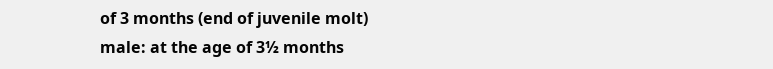of 3 months (end of juvenile molt)
male: at the age of 3½ months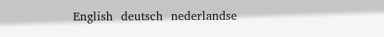English  deutsch  nederlandse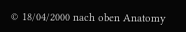© 18/04/2000 nach oben Anatomy